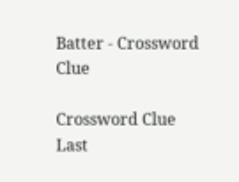Batter - Crossword Clue

Crossword Clue Last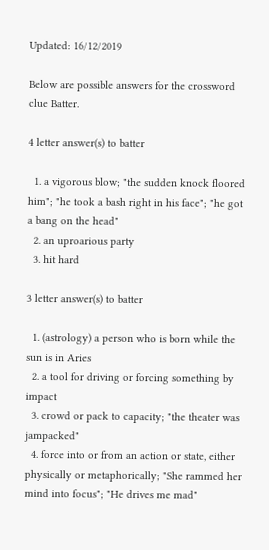Updated: 16/12/2019

Below are possible answers for the crossword clue Batter.

4 letter answer(s) to batter

  1. a vigorous blow; "the sudden knock floored him"; "he took a bash right in his face"; "he got a bang on the head"
  2. an uproarious party
  3. hit hard

3 letter answer(s) to batter

  1. (astrology) a person who is born while the sun is in Aries
  2. a tool for driving or forcing something by impact
  3. crowd or pack to capacity; "the theater was jampacked"
  4. force into or from an action or state, either physically or metaphorically; "She rammed her mind into focus"; "He drives me mad"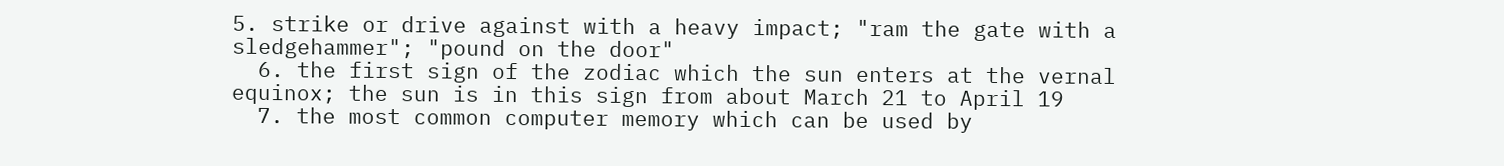5. strike or drive against with a heavy impact; "ram the gate with a sledgehammer"; "pound on the door"
  6. the first sign of the zodiac which the sun enters at the vernal equinox; the sun is in this sign from about March 21 to April 19
  7. the most common computer memory which can be used by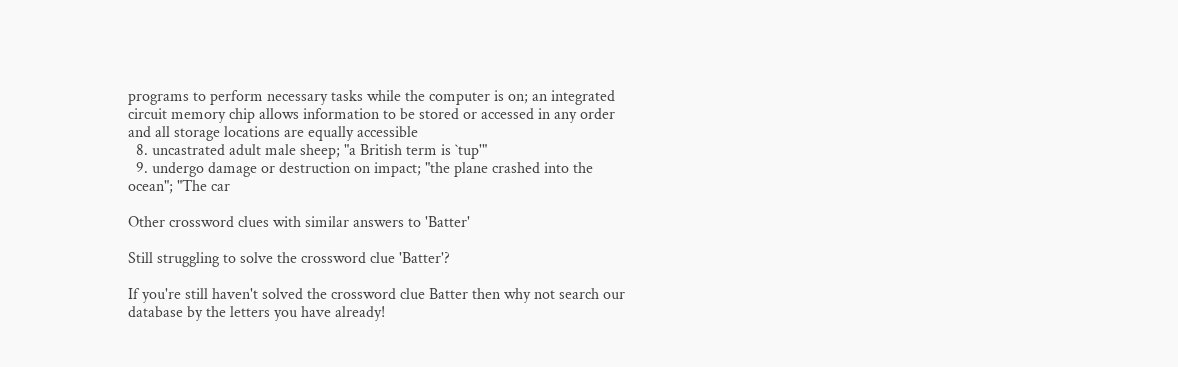programs to perform necessary tasks while the computer is on; an integrated circuit memory chip allows information to be stored or accessed in any order and all storage locations are equally accessible
  8. uncastrated adult male sheep; "a British term is `tup'"
  9. undergo damage or destruction on impact; "the plane crashed into the ocean"; "The car

Other crossword clues with similar answers to 'Batter'

Still struggling to solve the crossword clue 'Batter'?

If you're still haven't solved the crossword clue Batter then why not search our database by the letters you have already!